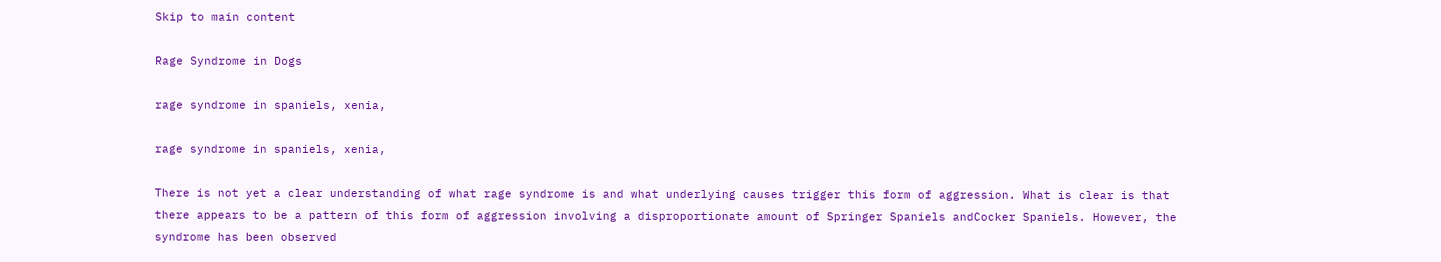Skip to main content

Rage Syndrome in Dogs

rage syndrome in spaniels, xenia,

rage syndrome in spaniels, xenia,

There is not yet a clear understanding of what rage syndrome is and what underlying causes trigger this form of aggression. What is clear is that there appears to be a pattern of this form of aggression involving a disproportionate amount of Springer Spaniels andCocker Spaniels. However, the syndrome has been observed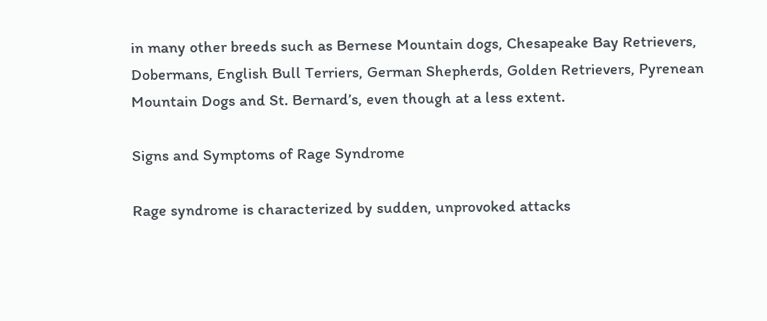in many other breeds such as Bernese Mountain dogs, Chesapeake Bay Retrievers, Dobermans, English Bull Terriers, German Shepherds, Golden Retrievers, Pyrenean Mountain Dogs and St. Bernard’s, even though at a less extent.

Signs and Symptoms of Rage Syndrome

Rage syndrome is characterized by sudden, unprovoked attacks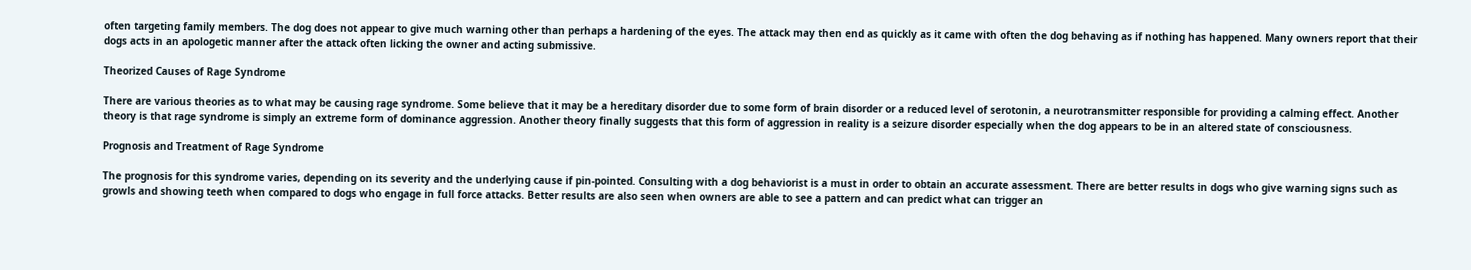often targeting family members. The dog does not appear to give much warning other than perhaps a hardening of the eyes. The attack may then end as quickly as it came with often the dog behaving as if nothing has happened. Many owners report that their dogs acts in an apologetic manner after the attack often licking the owner and acting submissive.

Theorized Causes of Rage Syndrome

There are various theories as to what may be causing rage syndrome. Some believe that it may be a hereditary disorder due to some form of brain disorder or a reduced level of serotonin, a neurotransmitter responsible for providing a calming effect. Another theory is that rage syndrome is simply an extreme form of dominance aggression. Another theory finally suggests that this form of aggression in reality is a seizure disorder especially when the dog appears to be in an altered state of consciousness.

Prognosis and Treatment of Rage Syndrome

The prognosis for this syndrome varies, depending on its severity and the underlying cause if pin-pointed. Consulting with a dog behaviorist is a must in order to obtain an accurate assessment. There are better results in dogs who give warning signs such as growls and showing teeth when compared to dogs who engage in full force attacks. Better results are also seen when owners are able to see a pattern and can predict what can trigger an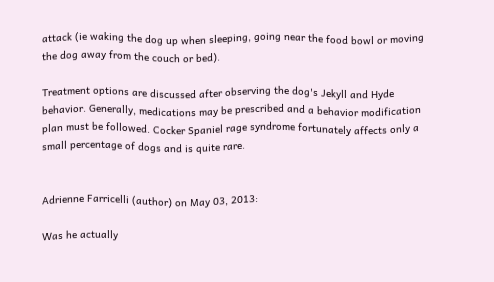attack (ie waking the dog up when sleeping, going near the food bowl or moving the dog away from the couch or bed).

Treatment options are discussed after observing the dog's Jekyll and Hyde behavior. Generally, medications may be prescribed and a behavior modification plan must be followed. Cocker Spaniel rage syndrome fortunately affects only a small percentage of dogs and is quite rare.


Adrienne Farricelli (author) on May 03, 2013:

Was he actually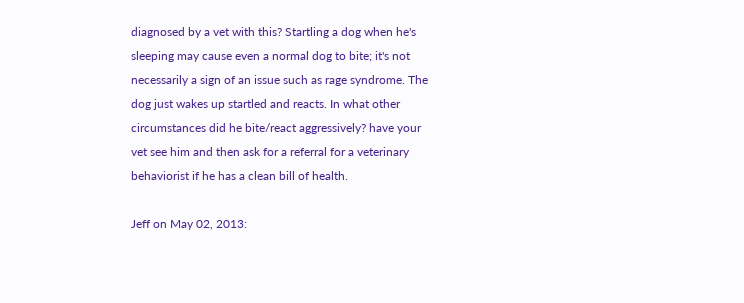diagnosed by a vet with this? Startling a dog when he's sleeping may cause even a normal dog to bite; it's not necessarily a sign of an issue such as rage syndrome. The dog just wakes up startled and reacts. In what other circumstances did he bite/react aggressively? have your vet see him and then ask for a referral for a veterinary behaviorist if he has a clean bill of health.

Jeff on May 02, 2013: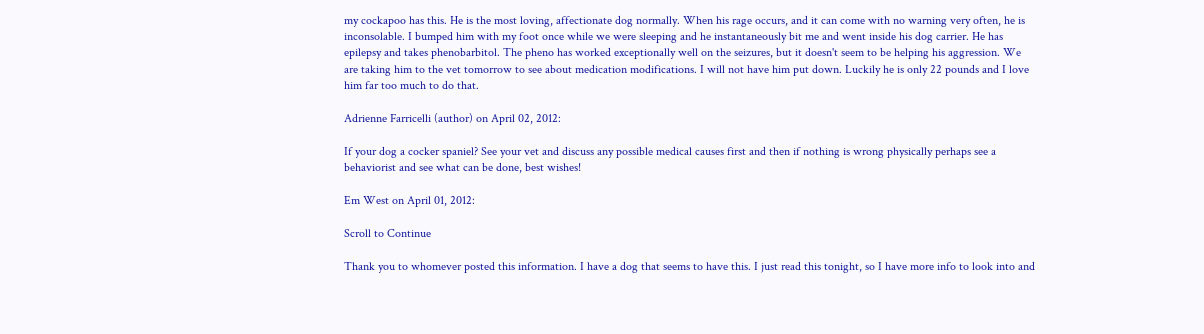my cockapoo has this. He is the most loving, affectionate dog normally. When his rage occurs, and it can come with no warning very often, he is inconsolable. I bumped him with my foot once while we were sleeping and he instantaneously bit me and went inside his dog carrier. He has epilepsy and takes phenobarbitol. The pheno has worked exceptionally well on the seizures, but it doesn't seem to be helping his aggression. We are taking him to the vet tomorrow to see about medication modifications. I will not have him put down. Luckily he is only 22 pounds and I love him far too much to do that.

Adrienne Farricelli (author) on April 02, 2012:

If your dog a cocker spaniel? See your vet and discuss any possible medical causes first and then if nothing is wrong physically perhaps see a behaviorist and see what can be done, best wishes!

Em West on April 01, 2012:

Scroll to Continue

Thank you to whomever posted this information. I have a dog that seems to have this. I just read this tonight, so I have more info to look into and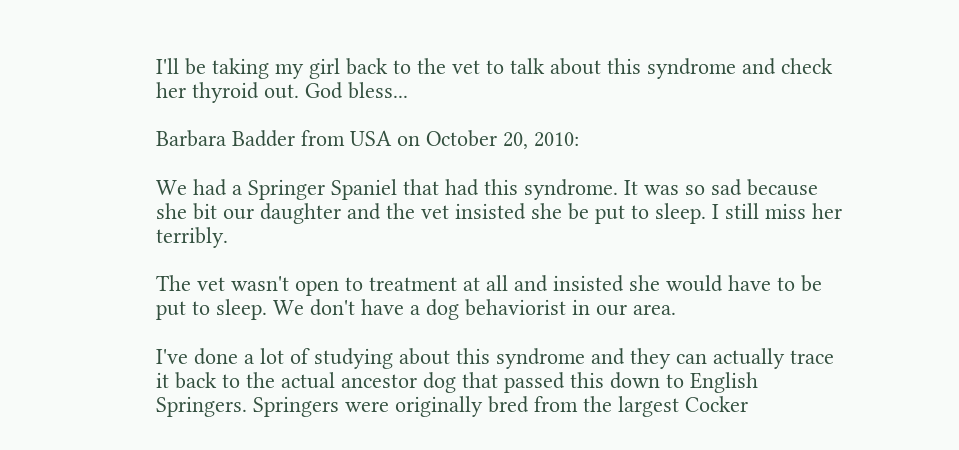I'll be taking my girl back to the vet to talk about this syndrome and check her thyroid out. God bless...

Barbara Badder from USA on October 20, 2010:

We had a Springer Spaniel that had this syndrome. It was so sad because she bit our daughter and the vet insisted she be put to sleep. I still miss her terribly.

The vet wasn't open to treatment at all and insisted she would have to be put to sleep. We don't have a dog behaviorist in our area.

I've done a lot of studying about this syndrome and they can actually trace it back to the actual ancestor dog that passed this down to English Springers. Springers were originally bred from the largest Cocker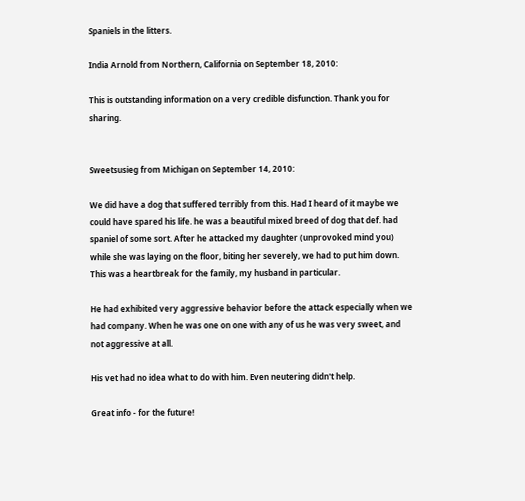Spaniels in the litters.

India Arnold from Northern, California on September 18, 2010:

This is outstanding information on a very credible disfunction. Thank you for sharing.


Sweetsusieg from Michigan on September 14, 2010:

We did have a dog that suffered terribly from this. Had I heard of it maybe we could have spared his life. he was a beautiful mixed breed of dog that def. had spaniel of some sort. After he attacked my daughter (unprovoked mind you) while she was laying on the floor, biting her severely, we had to put him down. This was a heartbreak for the family, my husband in particular.

He had exhibited very aggressive behavior before the attack especially when we had company. When he was one on one with any of us he was very sweet, and not aggressive at all.

His vet had no idea what to do with him. Even neutering didn't help.

Great info - for the future!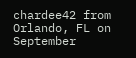chardee42 from Orlando, FL on September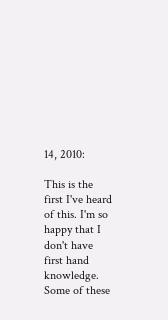14, 2010:

This is the first I've heard of this. I'm so happy that I don't have first hand knowledge. Some of these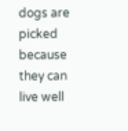dogs are picked because they can live well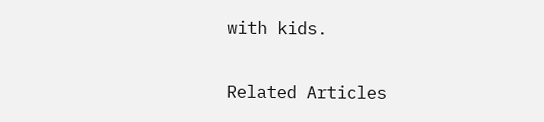with kids.

Related Articles